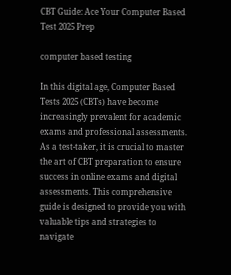CBT Guide: Ace Your Computer Based Test 2025 Prep

computer based testing

In this digital age, Computer Based Tests 2025 (CBTs) have become increasingly prevalent for academic exams and professional assessments. As a test-taker, it is crucial to master the art of CBT preparation to ensure success in online exams and digital assessments. This comprehensive guide is designed to provide you with valuable tips and strategies to navigate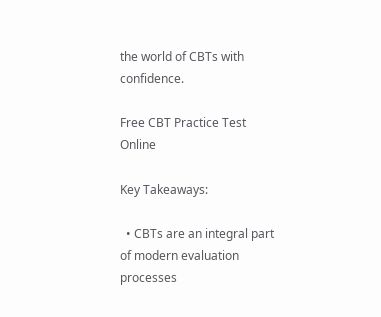the world of CBTs with confidence.

Free CBT Practice Test Online

Key Takeaways:

  • CBTs are an integral part of modern evaluation processes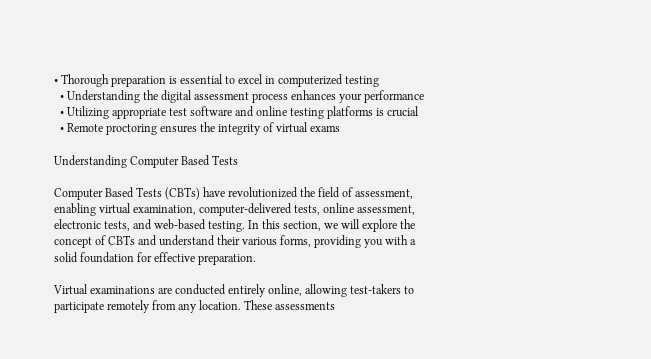• Thorough preparation is essential to excel in computerized testing
  • Understanding the digital assessment process enhances your performance
  • Utilizing appropriate test software and online testing platforms is crucial
  • Remote proctoring ensures the integrity of virtual exams

Understanding Computer Based Tests

Computer Based Tests (CBTs) have revolutionized the field of assessment, enabling virtual examination, computer-delivered tests, online assessment, electronic tests, and web-based testing. In this section, we will explore the concept of CBTs and understand their various forms, providing you with a solid foundation for effective preparation.

Virtual examinations are conducted entirely online, allowing test-takers to participate remotely from any location. These assessments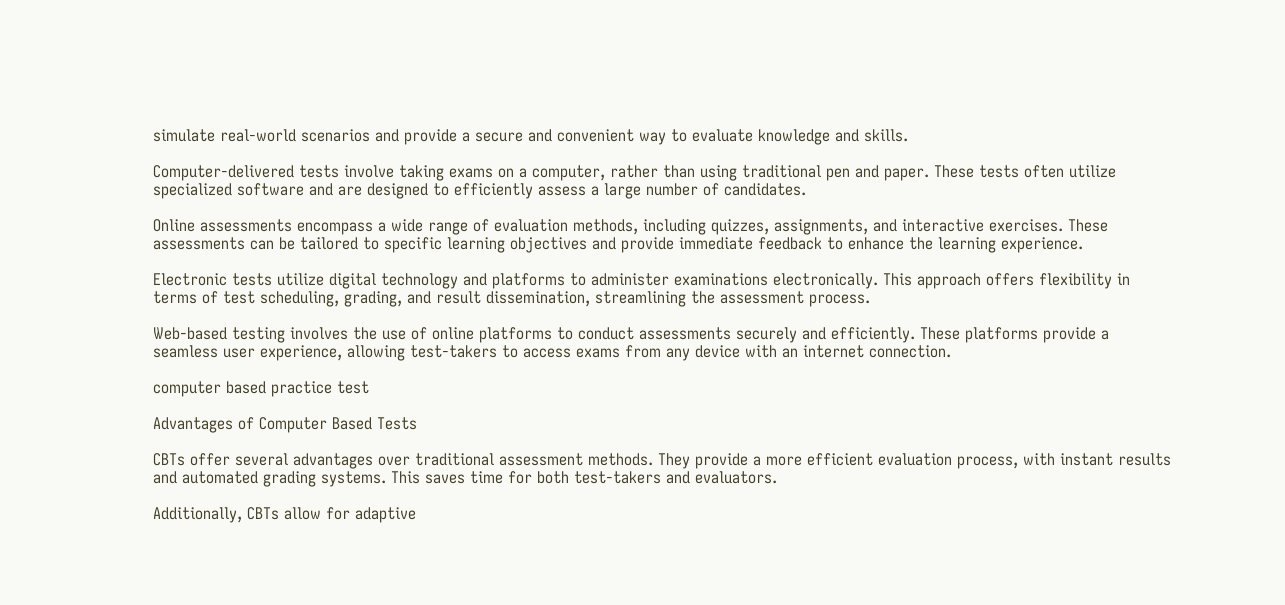simulate real-world scenarios and provide a secure and convenient way to evaluate knowledge and skills.

Computer-delivered tests involve taking exams on a computer, rather than using traditional pen and paper. These tests often utilize specialized software and are designed to efficiently assess a large number of candidates.

Online assessments encompass a wide range of evaluation methods, including quizzes, assignments, and interactive exercises. These assessments can be tailored to specific learning objectives and provide immediate feedback to enhance the learning experience.

Electronic tests utilize digital technology and platforms to administer examinations electronically. This approach offers flexibility in terms of test scheduling, grading, and result dissemination, streamlining the assessment process.

Web-based testing involves the use of online platforms to conduct assessments securely and efficiently. These platforms provide a seamless user experience, allowing test-takers to access exams from any device with an internet connection.

computer based practice test

Advantages of Computer Based Tests

CBTs offer several advantages over traditional assessment methods. They provide a more efficient evaluation process, with instant results and automated grading systems. This saves time for both test-takers and evaluators.

Additionally, CBTs allow for adaptive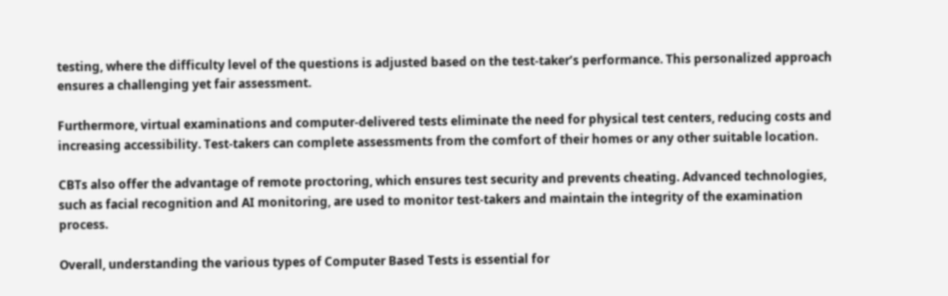testing, where the difficulty level of the questions is adjusted based on the test-taker’s performance. This personalized approach ensures a challenging yet fair assessment.

Furthermore, virtual examinations and computer-delivered tests eliminate the need for physical test centers, reducing costs and increasing accessibility. Test-takers can complete assessments from the comfort of their homes or any other suitable location.

CBTs also offer the advantage of remote proctoring, which ensures test security and prevents cheating. Advanced technologies, such as facial recognition and AI monitoring, are used to monitor test-takers and maintain the integrity of the examination process.

Overall, understanding the various types of Computer Based Tests is essential for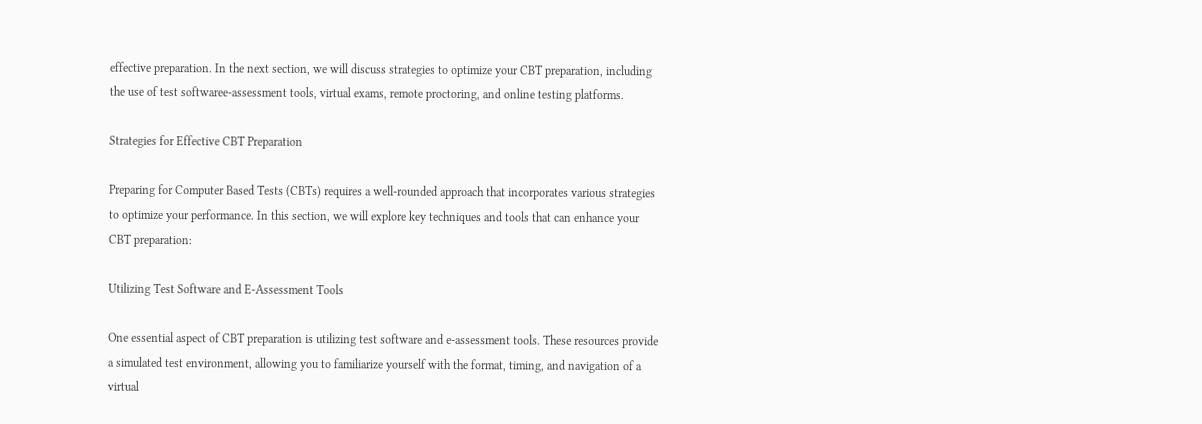effective preparation. In the next section, we will discuss strategies to optimize your CBT preparation, including the use of test softwaree-assessment tools, virtual exams, remote proctoring, and online testing platforms.

Strategies for Effective CBT Preparation

Preparing for Computer Based Tests (CBTs) requires a well-rounded approach that incorporates various strategies to optimize your performance. In this section, we will explore key techniques and tools that can enhance your CBT preparation:

Utilizing Test Software and E-Assessment Tools

One essential aspect of CBT preparation is utilizing test software and e-assessment tools. These resources provide a simulated test environment, allowing you to familiarize yourself with the format, timing, and navigation of a virtual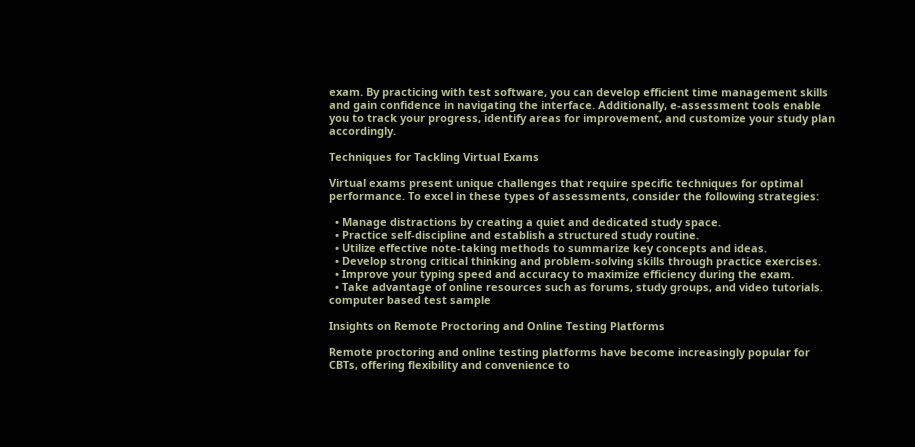exam. By practicing with test software, you can develop efficient time management skills and gain confidence in navigating the interface. Additionally, e-assessment tools enable you to track your progress, identify areas for improvement, and customize your study plan accordingly.

Techniques for Tackling Virtual Exams

Virtual exams present unique challenges that require specific techniques for optimal performance. To excel in these types of assessments, consider the following strategies:

  • Manage distractions by creating a quiet and dedicated study space.
  • Practice self-discipline and establish a structured study routine.
  • Utilize effective note-taking methods to summarize key concepts and ideas.
  • Develop strong critical thinking and problem-solving skills through practice exercises.
  • Improve your typing speed and accuracy to maximize efficiency during the exam.
  • Take advantage of online resources such as forums, study groups, and video tutorials.
computer based test sample

Insights on Remote Proctoring and Online Testing Platforms

Remote proctoring and online testing platforms have become increasingly popular for CBTs, offering flexibility and convenience to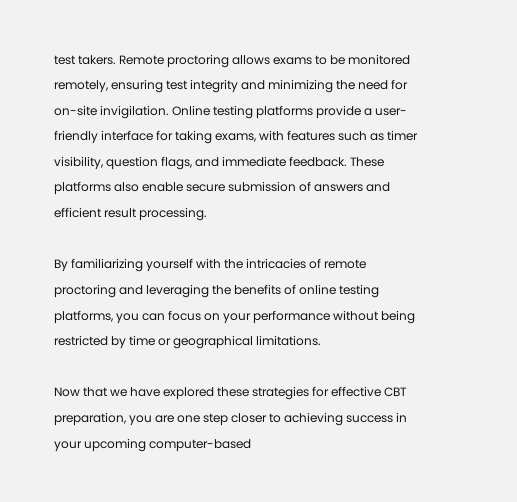test takers. Remote proctoring allows exams to be monitored remotely, ensuring test integrity and minimizing the need for on-site invigilation. Online testing platforms provide a user-friendly interface for taking exams, with features such as timer visibility, question flags, and immediate feedback. These platforms also enable secure submission of answers and efficient result processing.

By familiarizing yourself with the intricacies of remote proctoring and leveraging the benefits of online testing platforms, you can focus on your performance without being restricted by time or geographical limitations.

Now that we have explored these strategies for effective CBT preparation, you are one step closer to achieving success in your upcoming computer-based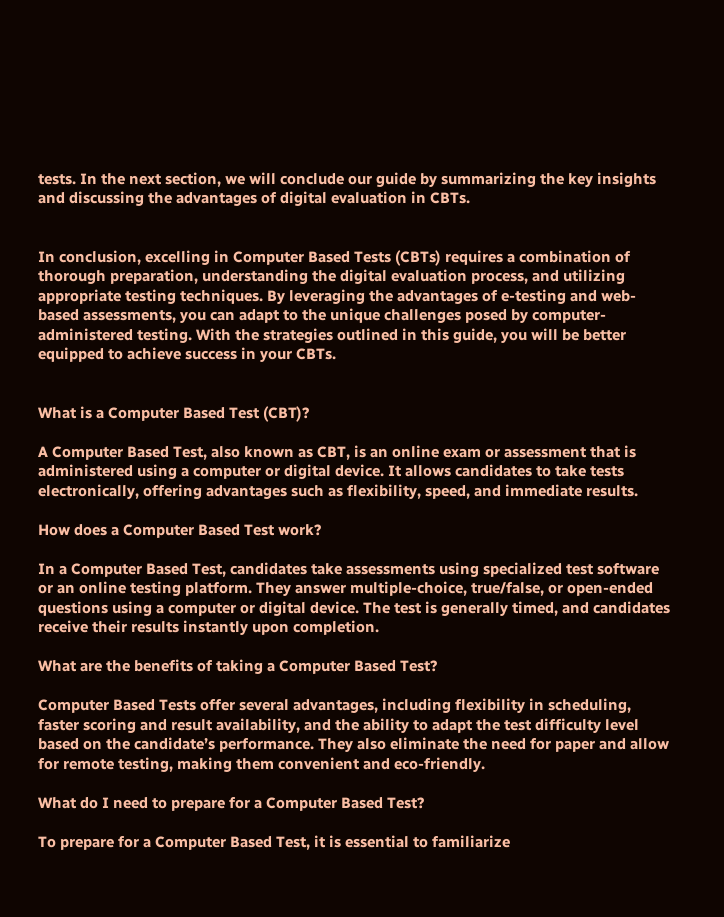tests. In the next section, we will conclude our guide by summarizing the key insights and discussing the advantages of digital evaluation in CBTs.


In conclusion, excelling in Computer Based Tests (CBTs) requires a combination of thorough preparation, understanding the digital evaluation process, and utilizing appropriate testing techniques. By leveraging the advantages of e-testing and web-based assessments, you can adapt to the unique challenges posed by computer-administered testing. With the strategies outlined in this guide, you will be better equipped to achieve success in your CBTs.


What is a Computer Based Test (CBT)?

A Computer Based Test, also known as CBT, is an online exam or assessment that is administered using a computer or digital device. It allows candidates to take tests electronically, offering advantages such as flexibility, speed, and immediate results.

How does a Computer Based Test work?

In a Computer Based Test, candidates take assessments using specialized test software or an online testing platform. They answer multiple-choice, true/false, or open-ended questions using a computer or digital device. The test is generally timed, and candidates receive their results instantly upon completion.

What are the benefits of taking a Computer Based Test?

Computer Based Tests offer several advantages, including flexibility in scheduling, faster scoring and result availability, and the ability to adapt the test difficulty level based on the candidate’s performance. They also eliminate the need for paper and allow for remote testing, making them convenient and eco-friendly.

What do I need to prepare for a Computer Based Test?

To prepare for a Computer Based Test, it is essential to familiarize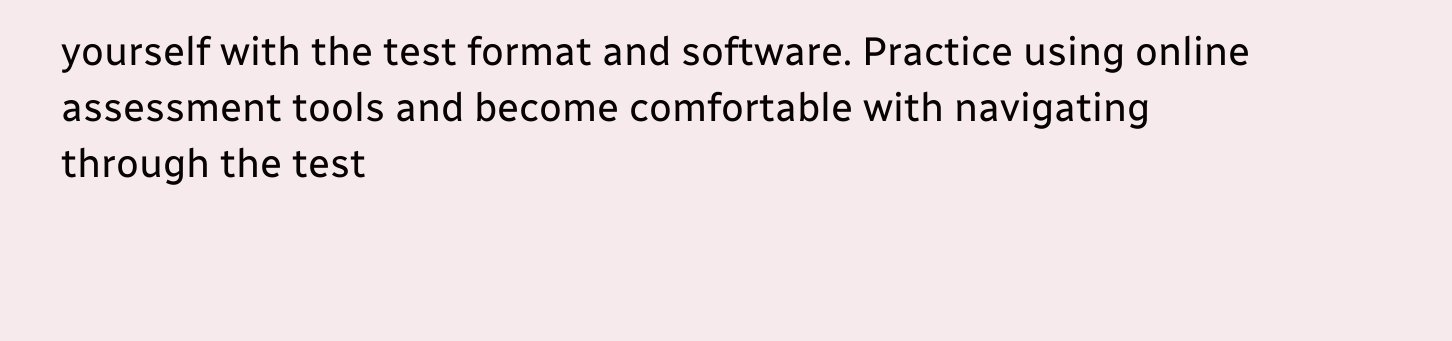yourself with the test format and software. Practice using online assessment tools and become comfortable with navigating through the test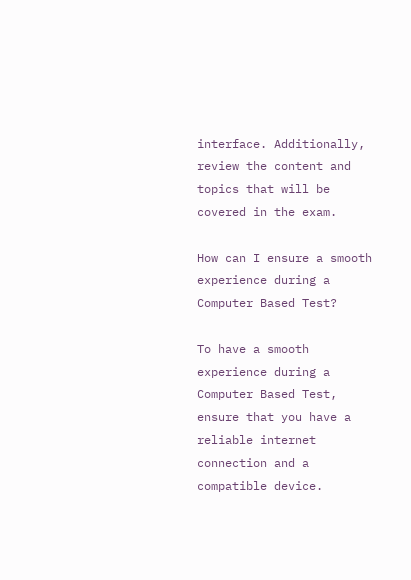interface. Additionally, review the content and topics that will be covered in the exam.

How can I ensure a smooth experience during a Computer Based Test?

To have a smooth experience during a Computer Based Test, ensure that you have a reliable internet connection and a compatible device.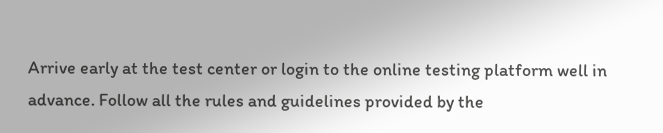Arrive early at the test center or login to the online testing platform well in advance. Follow all the rules and guidelines provided by the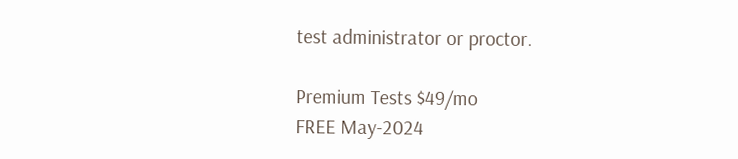test administrator or proctor.

Premium Tests $49/mo
FREE May-2024